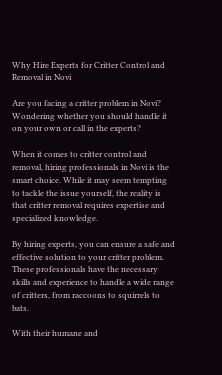Why Hire Experts for Critter Control and Removal in Novi

Are you facing a critter problem in Novi? Wondering whether you should handle it on your own or call in the experts?

When it comes to critter control and removal, hiring professionals in Novi is the smart choice. While it may seem tempting to tackle the issue yourself, the reality is that critter removal requires expertise and specialized knowledge.

By hiring experts, you can ensure a safe and effective solution to your critter problem. These professionals have the necessary skills and experience to handle a wide range of critters, from raccoons to squirrels to bats.

With their humane and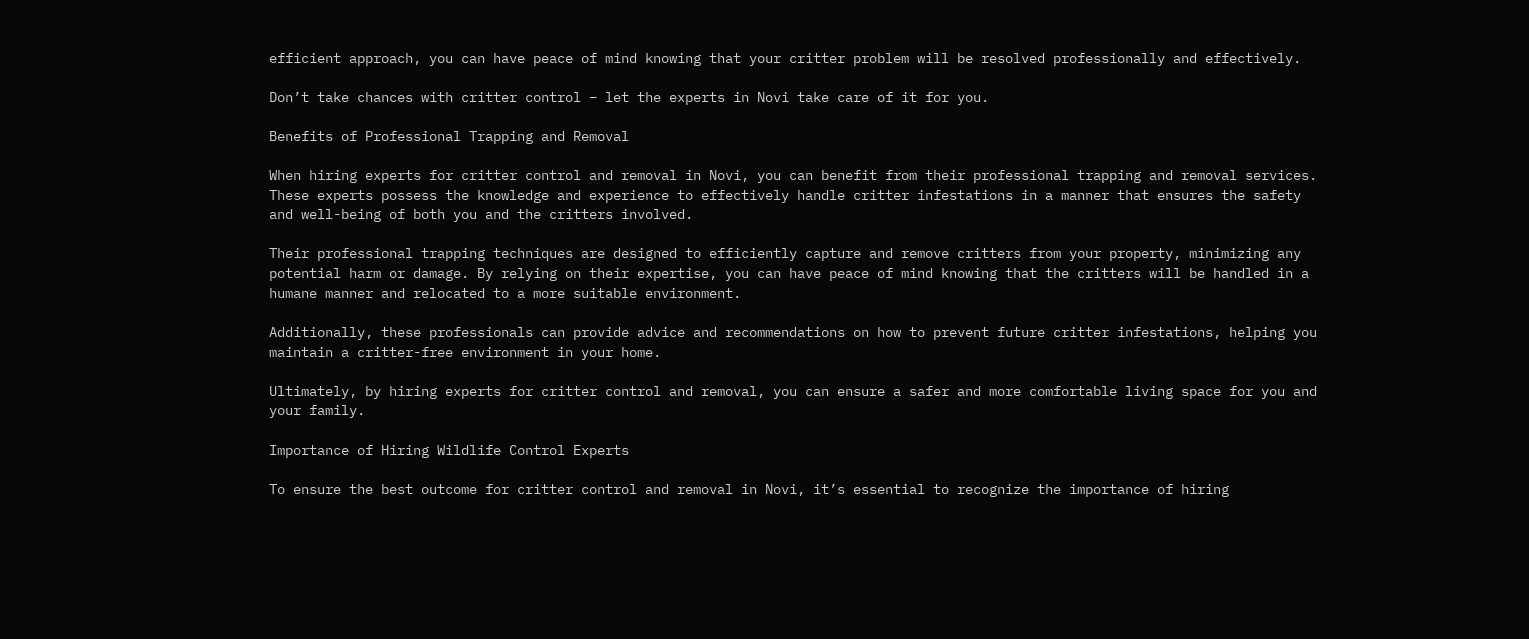efficient approach, you can have peace of mind knowing that your critter problem will be resolved professionally and effectively.

Don’t take chances with critter control – let the experts in Novi take care of it for you.

Benefits of Professional Trapping and Removal

When hiring experts for critter control and removal in Novi, you can benefit from their professional trapping and removal services. These experts possess the knowledge and experience to effectively handle critter infestations in a manner that ensures the safety and well-being of both you and the critters involved.

Their professional trapping techniques are designed to efficiently capture and remove critters from your property, minimizing any potential harm or damage. By relying on their expertise, you can have peace of mind knowing that the critters will be handled in a humane manner and relocated to a more suitable environment.

Additionally, these professionals can provide advice and recommendations on how to prevent future critter infestations, helping you maintain a critter-free environment in your home.

Ultimately, by hiring experts for critter control and removal, you can ensure a safer and more comfortable living space for you and your family.

Importance of Hiring Wildlife Control Experts

To ensure the best outcome for critter control and removal in Novi, it’s essential to recognize the importance of hiring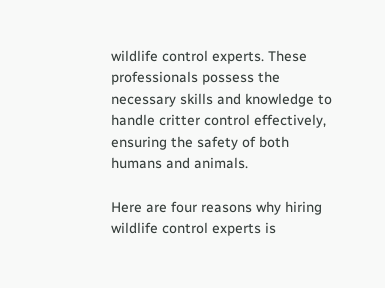wildlife control experts. These professionals possess the necessary skills and knowledge to handle critter control effectively, ensuring the safety of both humans and animals.

Here are four reasons why hiring wildlife control experts is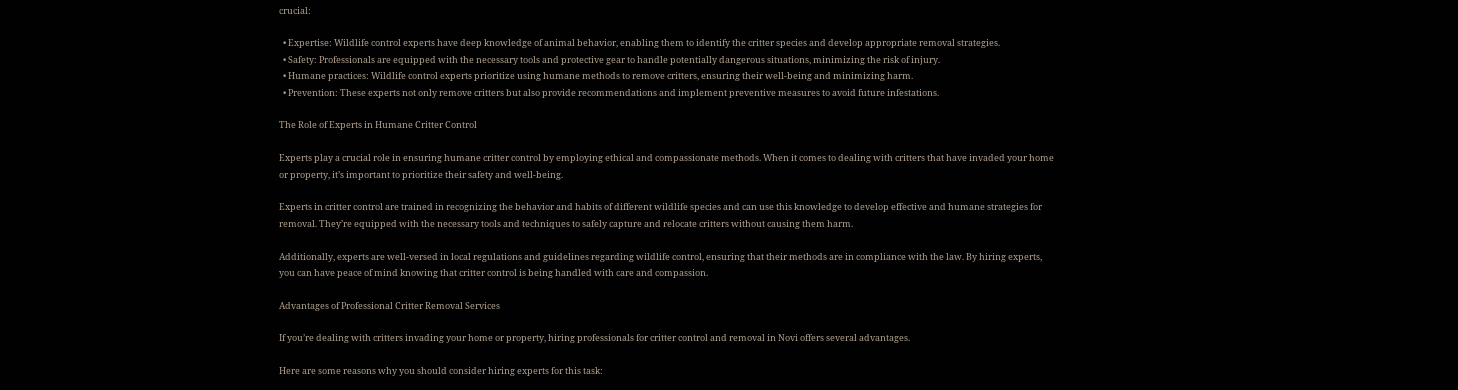crucial:

  • Expertise: Wildlife control experts have deep knowledge of animal behavior, enabling them to identify the critter species and develop appropriate removal strategies.
  • Safety: Professionals are equipped with the necessary tools and protective gear to handle potentially dangerous situations, minimizing the risk of injury.
  • Humane practices: Wildlife control experts prioritize using humane methods to remove critters, ensuring their well-being and minimizing harm.
  • Prevention: These experts not only remove critters but also provide recommendations and implement preventive measures to avoid future infestations.

The Role of Experts in Humane Critter Control

Experts play a crucial role in ensuring humane critter control by employing ethical and compassionate methods. When it comes to dealing with critters that have invaded your home or property, it’s important to prioritize their safety and well-being.

Experts in critter control are trained in recognizing the behavior and habits of different wildlife species and can use this knowledge to develop effective and humane strategies for removal. They’re equipped with the necessary tools and techniques to safely capture and relocate critters without causing them harm.

Additionally, experts are well-versed in local regulations and guidelines regarding wildlife control, ensuring that their methods are in compliance with the law. By hiring experts, you can have peace of mind knowing that critter control is being handled with care and compassion.

Advantages of Professional Critter Removal Services

If you’re dealing with critters invading your home or property, hiring professionals for critter control and removal in Novi offers several advantages.

Here are some reasons why you should consider hiring experts for this task: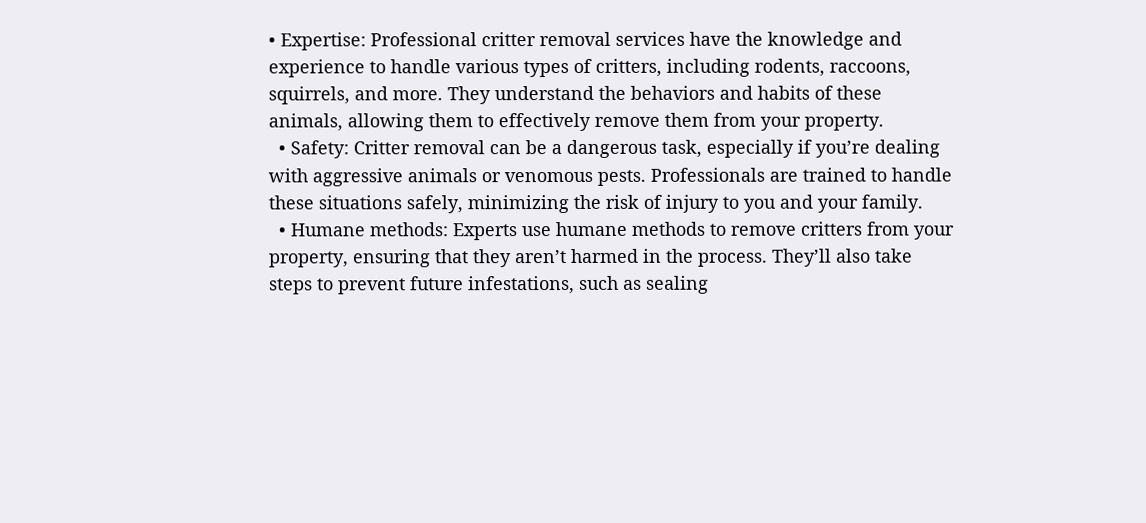• Expertise: Professional critter removal services have the knowledge and experience to handle various types of critters, including rodents, raccoons, squirrels, and more. They understand the behaviors and habits of these animals, allowing them to effectively remove them from your property.
  • Safety: Critter removal can be a dangerous task, especially if you’re dealing with aggressive animals or venomous pests. Professionals are trained to handle these situations safely, minimizing the risk of injury to you and your family.
  • Humane methods: Experts use humane methods to remove critters from your property, ensuring that they aren’t harmed in the process. They’ll also take steps to prevent future infestations, such as sealing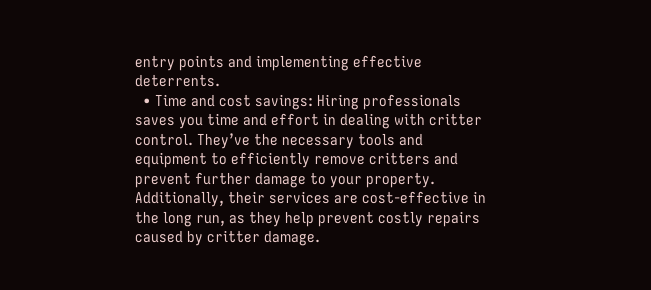entry points and implementing effective deterrents.
  • Time and cost savings: Hiring professionals saves you time and effort in dealing with critter control. They’ve the necessary tools and equipment to efficiently remove critters and prevent further damage to your property. Additionally, their services are cost-effective in the long run, as they help prevent costly repairs caused by critter damage.